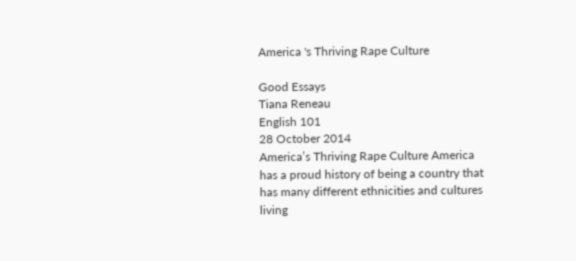America 's Thriving Rape Culture

Good Essays
Tiana Reneau
English 101
28 October 2014
America’s Thriving Rape Culture America has a proud history of being a country that has many different ethnicities and cultures living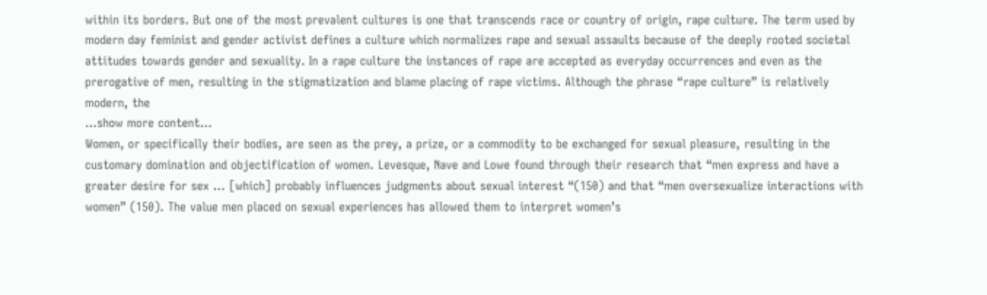within its borders. But one of the most prevalent cultures is one that transcends race or country of origin, rape culture. The term used by modern day feminist and gender activist defines a culture which normalizes rape and sexual assaults because of the deeply rooted societal attitudes towards gender and sexuality. In a rape culture the instances of rape are accepted as everyday occurrences and even as the prerogative of men, resulting in the stigmatization and blame placing of rape victims. Although the phrase “rape culture” is relatively modern, the
…show more content…
Women, or specifically their bodies, are seen as the prey, a prize, or a commodity to be exchanged for sexual pleasure, resulting in the customary domination and objectification of women. Levesque, Nave and Lowe found through their research that “men express and have a greater desire for sex ... [which] probably influences judgments about sexual interest “(150) and that “men oversexualize interactions with women” (150). The value men placed on sexual experiences has allowed them to interpret women’s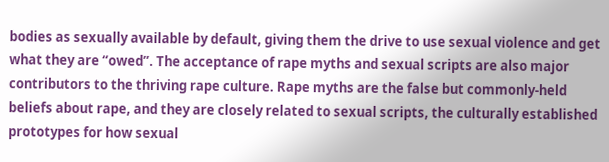bodies as sexually available by default, giving them the drive to use sexual violence and get what they are “owed”. The acceptance of rape myths and sexual scripts are also major contributors to the thriving rape culture. Rape myths are the false but commonly-held beliefs about rape, and they are closely related to sexual scripts, the culturally established prototypes for how sexual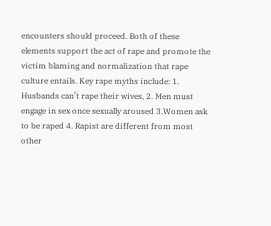encounters should proceed. Both of these elements support the act of rape and promote the victim blaming and normalization that rape culture entails. Key rape myths include: 1. Husbands can’t rape their wives, 2. Men must engage in sex once sexually aroused 3.Women ask to be raped 4. Rapist are different from most other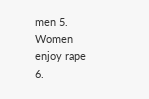men 5. Women enjoy rape 6.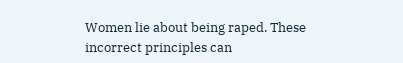Women lie about being raped. These incorrect principles can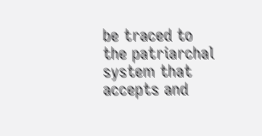be traced to the patriarchal system that accepts and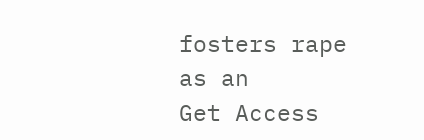fosters rape as an
Get Access